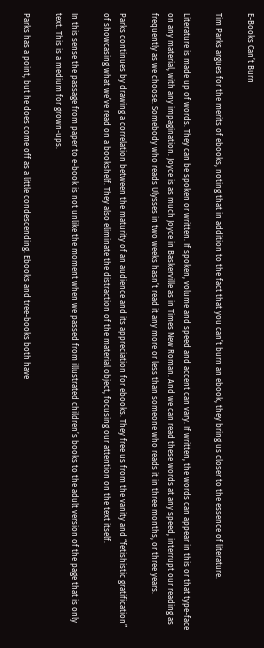E-Books Can’t Burn

Tim Parks argues for the merits of ebooks, noting that in addition to the fact that you can’t burn an ebook, they bring us closer to the essence of literature.

Literature is made up of words. They can be spoken or written. If spoken, volume and speed and accent can vary. If written, the words can appear in this or that type-face on any material, with any impagination. Joyce is as much Joyce in Baskerville as in Times New Roman. And we can read these words at any speed, interrupt our reading as frequently as we choose. Somebody who reads Ulysses in two weeks hasn’t read it any more or less than someone who reads it in three months, or three years.

Parks continues by drawing a correlation between the maturity of an audience and its appreciation for ebooks. They free us from the vanity and “fetishistic gratification” of showcasing what we’ve read on a bookshelf. They also eliminate the distraction of the material object, focusing our attention on the text itself.

In this sense the passage from paper to e-book is not unlike the moment when we passed from illustrated children’s books to the adult version of the page that is only text. This is a medium for grown-ups.

Parks has a point, but he does come off as a little condescending. Ebooks and tree-books both have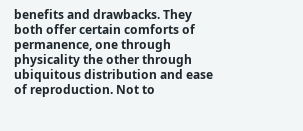benefits and drawbacks. They both offer certain comforts of permanence, one through physicality the other through ubiquitous distribution and ease of reproduction. Not to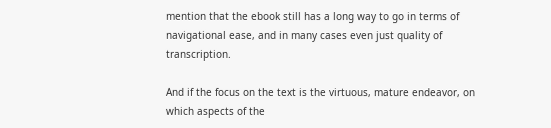mention that the ebook still has a long way to go in terms of navigational ease, and in many cases even just quality of transcription.

And if the focus on the text is the virtuous, mature endeavor, on which aspects of the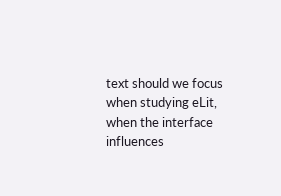text should we focus when studying eLit, when the interface influences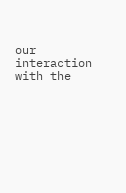our interaction with the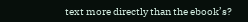text more directly than the ebook’s?